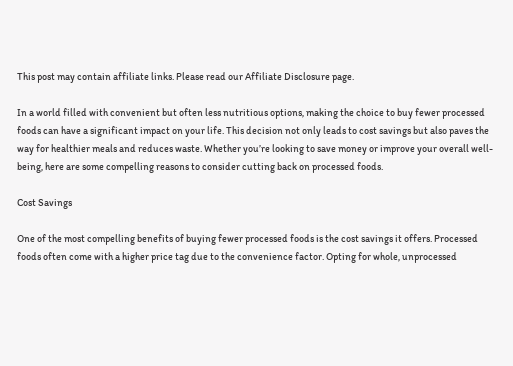This post may contain affiliate links. Please read our Affiliate Disclosure page.

In a world filled with convenient but often less nutritious options, making the choice to buy fewer processed foods can have a significant impact on your life. This decision not only leads to cost savings but also paves the way for healthier meals and reduces waste. Whether you’re looking to save money or improve your overall well-being, here are some compelling reasons to consider cutting back on processed foods.

Cost Savings

One of the most compelling benefits of buying fewer processed foods is the cost savings it offers. Processed foods often come with a higher price tag due to the convenience factor. Opting for whole, unprocessed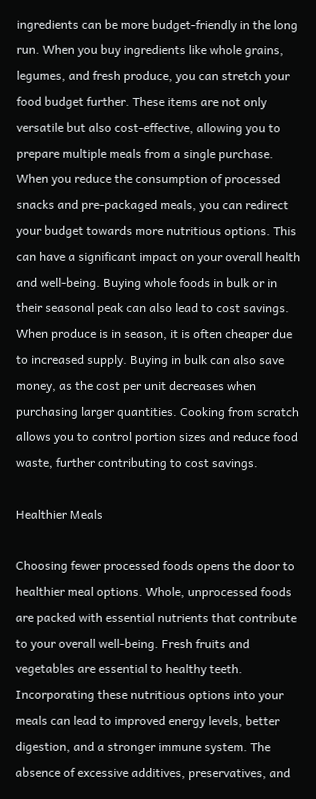ingredients can be more budget-friendly in the long run. When you buy ingredients like whole grains, legumes, and fresh produce, you can stretch your food budget further. These items are not only versatile but also cost-effective, allowing you to prepare multiple meals from a single purchase. When you reduce the consumption of processed snacks and pre-packaged meals, you can redirect your budget towards more nutritious options. This can have a significant impact on your overall health and well-being. Buying whole foods in bulk or in their seasonal peak can also lead to cost savings. When produce is in season, it is often cheaper due to increased supply. Buying in bulk can also save money, as the cost per unit decreases when purchasing larger quantities. Cooking from scratch allows you to control portion sizes and reduce food waste, further contributing to cost savings.

Healthier Meals

Choosing fewer processed foods opens the door to healthier meal options. Whole, unprocessed foods are packed with essential nutrients that contribute to your overall well-being. Fresh fruits and vegetables are essential to healthy teeth. Incorporating these nutritious options into your meals can lead to improved energy levels, better digestion, and a stronger immune system. The absence of excessive additives, preservatives, and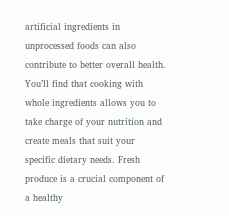artificial ingredients in unprocessed foods can also contribute to better overall health. You’ll find that cooking with whole ingredients allows you to take charge of your nutrition and create meals that suit your specific dietary needs. Fresh produce is a crucial component of a healthy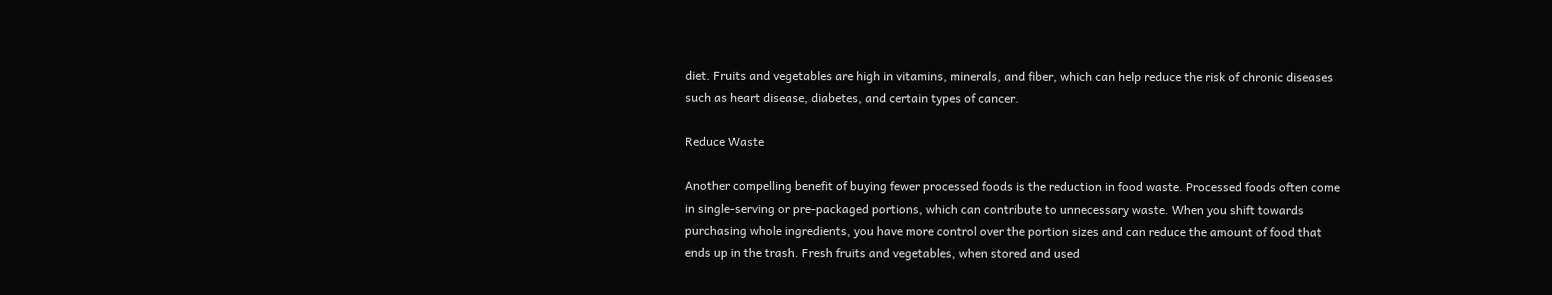diet. Fruits and vegetables are high in vitamins, minerals, and fiber, which can help reduce the risk of chronic diseases such as heart disease, diabetes, and certain types of cancer.

Reduce Waste

Another compelling benefit of buying fewer processed foods is the reduction in food waste. Processed foods often come in single-serving or pre-packaged portions, which can contribute to unnecessary waste. When you shift towards purchasing whole ingredients, you have more control over the portion sizes and can reduce the amount of food that ends up in the trash. Fresh fruits and vegetables, when stored and used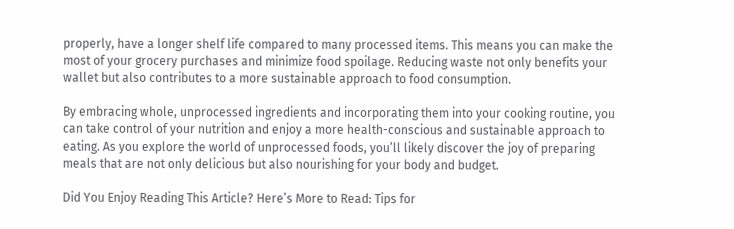properly, have a longer shelf life compared to many processed items. This means you can make the most of your grocery purchases and minimize food spoilage. Reducing waste not only benefits your wallet but also contributes to a more sustainable approach to food consumption.

By embracing whole, unprocessed ingredients and incorporating them into your cooking routine, you can take control of your nutrition and enjoy a more health-conscious and sustainable approach to eating. As you explore the world of unprocessed foods, you’ll likely discover the joy of preparing meals that are not only delicious but also nourishing for your body and budget.

Did You Enjoy Reading This Article? Here’s More to Read: Tips for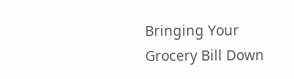Bringing Your Grocery Bill Down